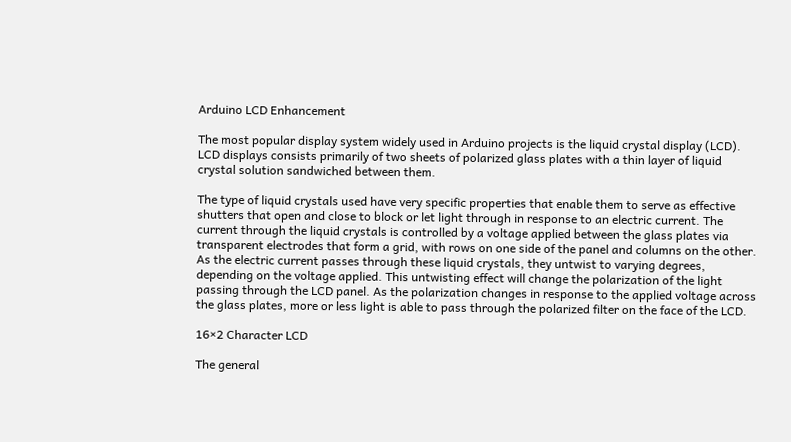Arduino LCD Enhancement

The most popular display system widely used in Arduino projects is the liquid crystal display (LCD). LCD displays consists primarily of two sheets of polarized glass plates with a thin layer of liquid crystal solution sandwiched between them.

The type of liquid crystals used have very specific properties that enable them to serve as effective shutters that open and close to block or let light through in response to an electric current. The current through the liquid crystals is controlled by a voltage applied between the glass plates via transparent electrodes that form a grid, with rows on one side of the panel and columns on the other. As the electric current passes through these liquid crystals, they untwist to varying degrees, depending on the voltage applied. This untwisting effect will change the polarization of the light passing through the LCD panel. As the polarization changes in response to the applied voltage across the glass plates, more or less light is able to pass through the polarized filter on the face of the LCD.

16×2 Character LCD

The general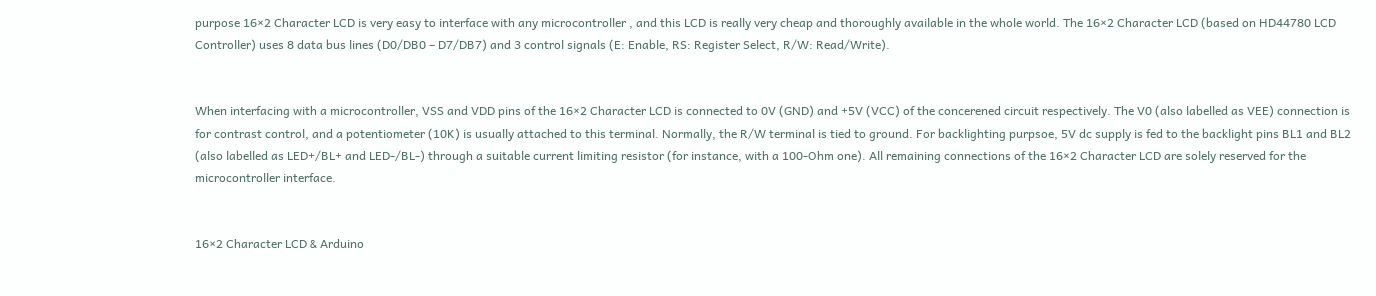purpose 16×2 Character LCD is very easy to interface with any microcontroller , and this LCD is really very cheap and thoroughly available in the whole world. The 16×2 Character LCD (based on HD44780 LCD Controller) uses 8 data bus lines (D0/DB0 – D7/DB7) and 3 control signals (E: Enable, RS: Register Select, R/W: Read/Write).


When interfacing with a microcontroller, VSS and VDD pins of the 16×2 Character LCD is connected to 0V (GND) and +5V (VCC) of the concerened circuit respectively. The V0 (also labelled as VEE) connection is for contrast control, and a potentiometer (10K) is usually attached to this terminal. Normally, the R/W terminal is tied to ground. For backlighting purpsoe, 5V dc supply is fed to the backlight pins BL1 and BL2 (also labelled as LED+/BL+ and LED-/BL-) through a suitable current limiting resistor (for instance, with a 100-Ohm one). All remaining connections of the 16×2 Character LCD are solely reserved for the microcontroller interface.


16×2 Character LCD & Arduino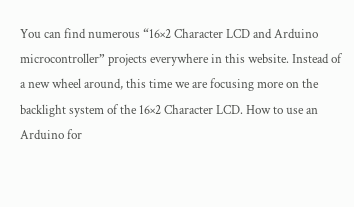You can find numerous “16×2 Character LCD and Arduino microcontroller” projects everywhere in this website. Instead of a new wheel around, this time we are focusing more on the backlight system of the 16×2 Character LCD. How to use an Arduino for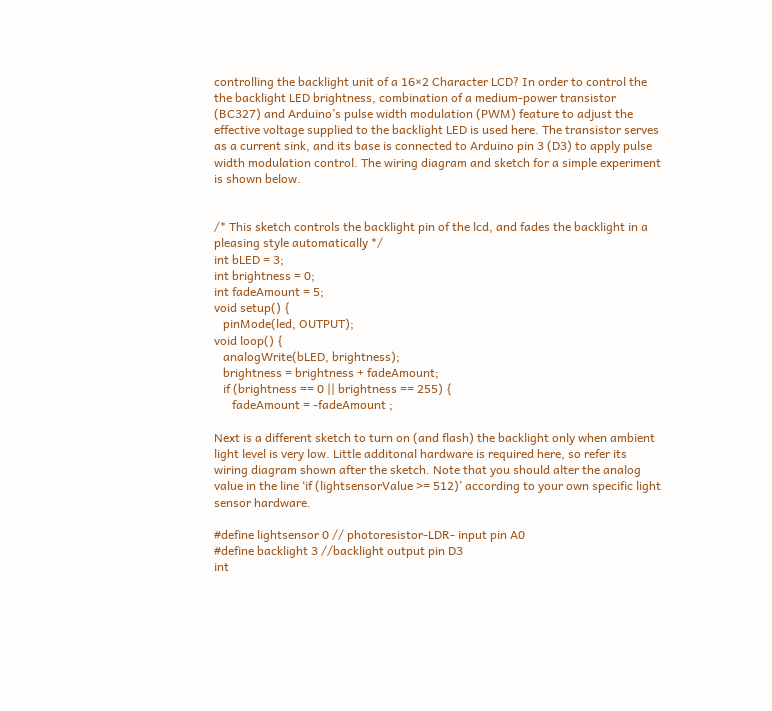controlling the backlight unit of a 16×2 Character LCD? In order to control the the backlight LED brightness, combination of a medium-power transistor (BC327) and Arduino’s pulse width modulation (PWM) feature to adjust the effective voltage supplied to the backlight LED is used here. The transistor serves as a current sink, and its base is connected to Arduino pin 3 (D3) to apply pulse width modulation control. The wiring diagram and sketch for a simple experiment is shown below.


/* This sketch controls the backlight pin of the lcd, and fades the backlight in a pleasing style automatically */
int bLED = 3;
int brightness = 0;
int fadeAmount = 5;
void setup() {
   pinMode(led, OUTPUT);
void loop() {
   analogWrite(bLED, brightness);
   brightness = brightness + fadeAmount;
   if (brightness == 0 || brightness == 255) {
      fadeAmount = -fadeAmount ;

Next is a different sketch to turn on (and flash) the backlight only when ambient light level is very low. Little additonal hardware is required here, so refer its wiring diagram shown after the sketch. Note that you should alter the analog value in the line ‘if (lightsensorValue >= 512)’ according to your own specific light sensor hardware.

#define lightsensor 0 // photoresistor-LDR- input pin A0
#define backlight 3 //backlight output pin D3
int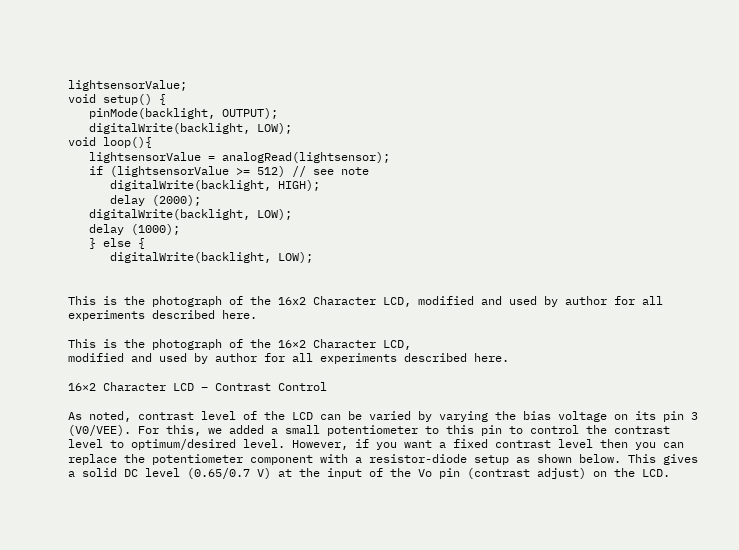lightsensorValue;
void setup() {
   pinMode(backlight, OUTPUT);
   digitalWrite(backlight, LOW);
void loop(){
   lightsensorValue = analogRead(lightsensor);
   if (lightsensorValue >= 512) // see note
      digitalWrite(backlight, HIGH);
      delay (2000);
   digitalWrite(backlight, LOW);
   delay (1000);
   } else {
      digitalWrite(backlight, LOW);


This is the photograph of the 16x2 Character LCD, modified and used by author for all experiments described here.

This is the photograph of the 16×2 Character LCD,
modified and used by author for all experiments described here.

16×2 Character LCD – Contrast Control

As noted, contrast level of the LCD can be varied by varying the bias voltage on its pin 3 (V0/VEE). For this, we added a small potentiometer to this pin to control the contrast level to optimum/desired level. However, if you want a fixed contrast level then you can replace the potentiometer component with a resistor-diode setup as shown below. This gives a solid DC level (0.65/0.7 V) at the input of the Vo pin (contrast adjust) on the LCD.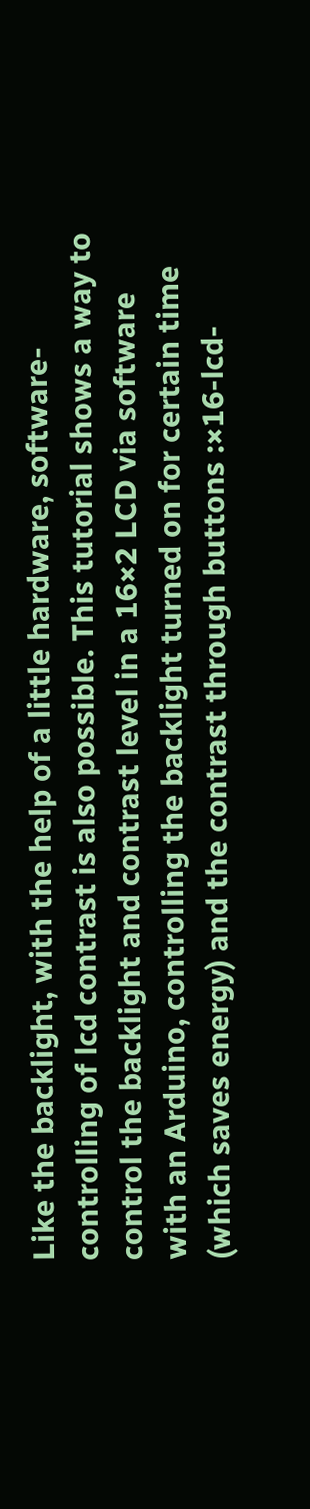Like the backlight, with the help of a little hardware, software-controlling of lcd contrast is also possible. This tutorial shows a way to control the backlight and contrast level in a 16×2 LCD via software with an Arduino, controlling the backlight turned on for certain time (which saves energy) and the contrast through buttons :×16-lcd-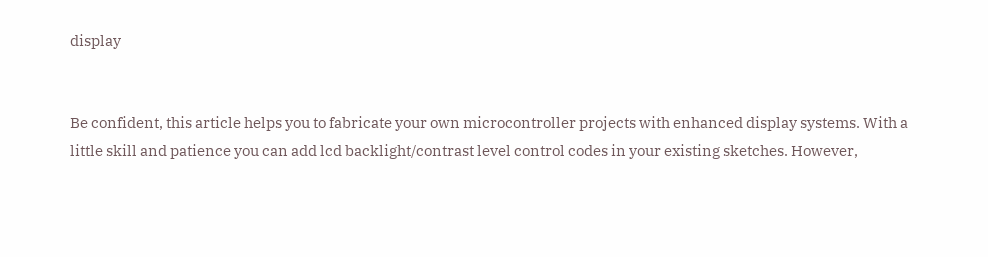display


Be confident, this article helps you to fabricate your own microcontroller projects with enhanced display systems. With a little skill and patience you can add lcd backlight/contrast level control codes in your existing sketches. However,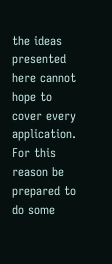the ideas presented here cannot hope to cover every application. For this reason be prepared to do some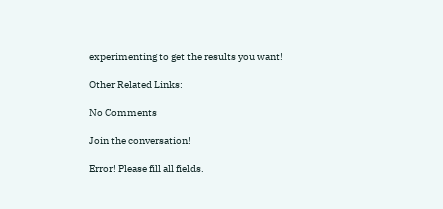experimenting to get the results you want!

Other Related Links:

No Comments

Join the conversation!

Error! Please fill all fields.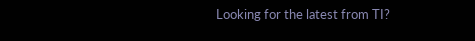Looking for the latest from TI?